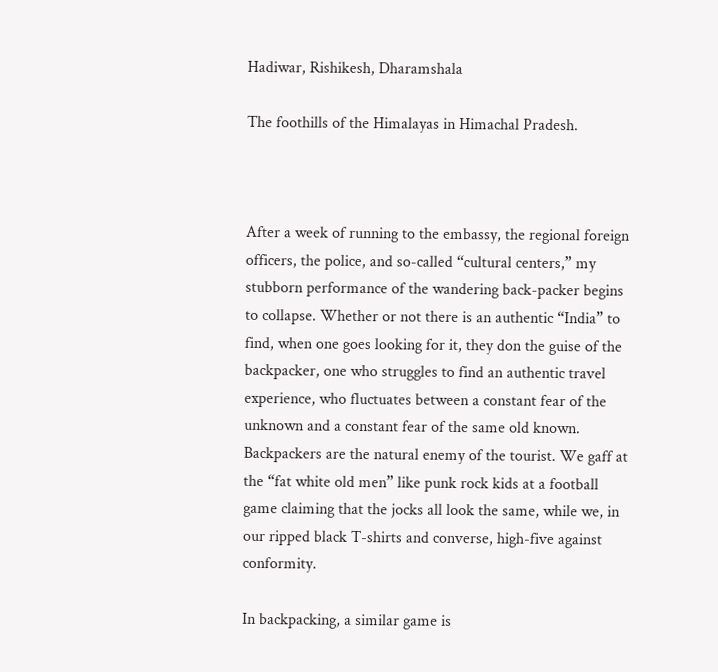Hadiwar, Rishikesh, Dharamshala

The foothills of the Himalayas in Himachal Pradesh.



After a week of running to the embassy, the regional foreign officers, the police, and so-called “cultural centers,” my stubborn performance of the wandering back-packer begins to collapse. Whether or not there is an authentic “India” to find, when one goes looking for it, they don the guise of the backpacker, one who struggles to find an authentic travel experience, who fluctuates between a constant fear of the unknown and a constant fear of the same old known. Backpackers are the natural enemy of the tourist. We gaff at the “fat white old men” like punk rock kids at a football game claiming that the jocks all look the same, while we, in our ripped black T-shirts and converse, high-five against conformity.

In backpacking, a similar game is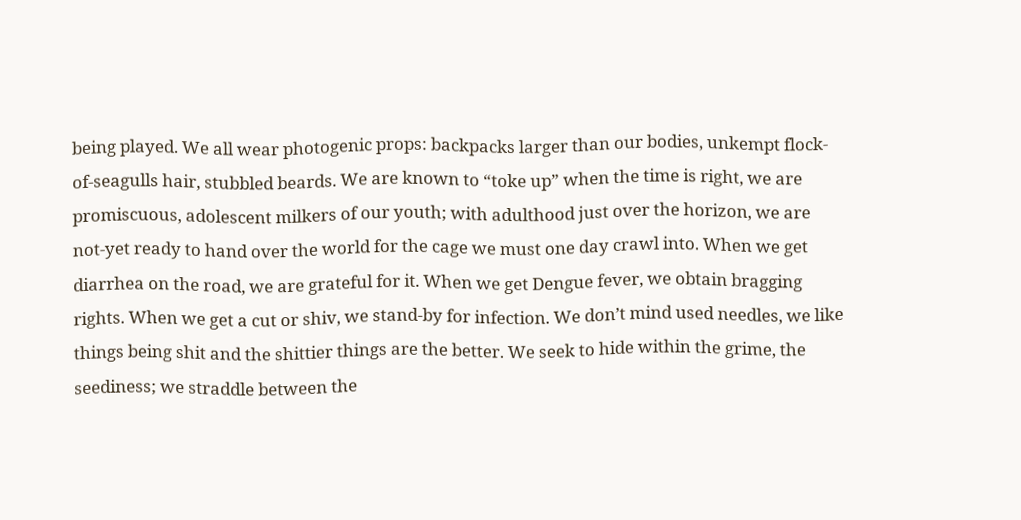being played. We all wear photogenic props: backpacks larger than our bodies, unkempt flock-of-seagulls hair, stubbled beards. We are known to “toke up” when the time is right, we are promiscuous, adolescent milkers of our youth; with adulthood just over the horizon, we are not-yet ready to hand over the world for the cage we must one day crawl into. When we get diarrhea on the road, we are grateful for it. When we get Dengue fever, we obtain bragging rights. When we get a cut or shiv, we stand-by for infection. We don’t mind used needles, we like things being shit and the shittier things are the better. We seek to hide within the grime, the seediness; we straddle between the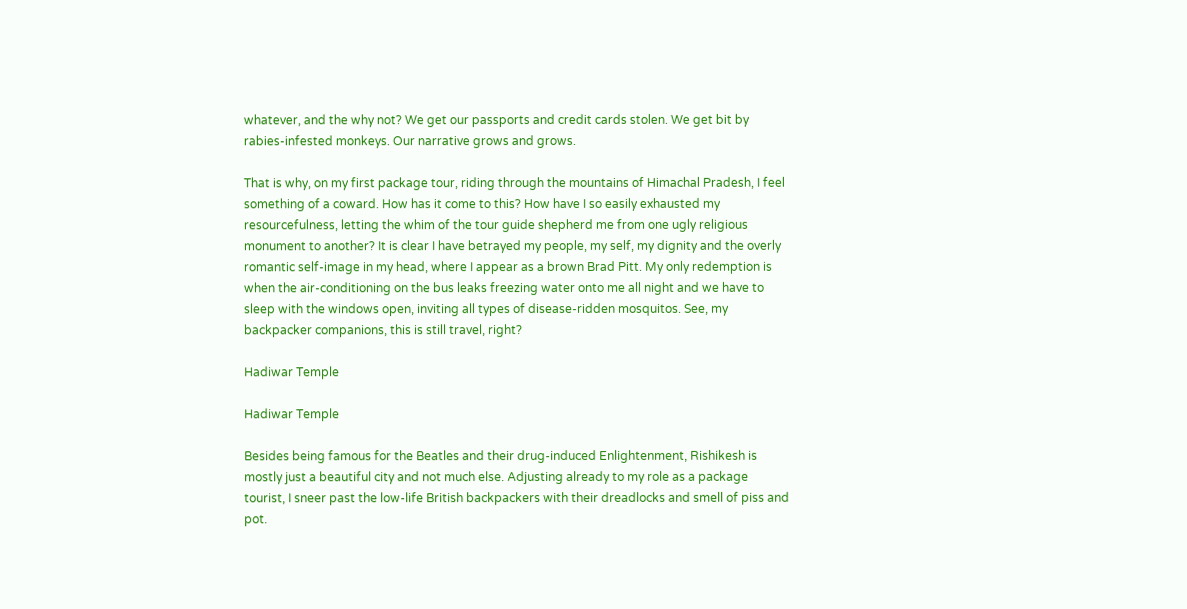whatever, and the why not? We get our passports and credit cards stolen. We get bit by rabies-infested monkeys. Our narrative grows and grows.

That is why, on my first package tour, riding through the mountains of Himachal Pradesh, I feel something of a coward. How has it come to this? How have I so easily exhausted my resourcefulness, letting the whim of the tour guide shepherd me from one ugly religious monument to another? It is clear I have betrayed my people, my self, my dignity and the overly romantic self-image in my head, where I appear as a brown Brad Pitt. My only redemption is when the air-conditioning on the bus leaks freezing water onto me all night and we have to sleep with the windows open, inviting all types of disease-ridden mosquitos. See, my backpacker companions, this is still travel, right?

Hadiwar Temple

Hadiwar Temple

Besides being famous for the Beatles and their drug-induced Enlightenment, Rishikesh is mostly just a beautiful city and not much else. Adjusting already to my role as a package tourist, I sneer past the low-life British backpackers with their dreadlocks and smell of piss and pot.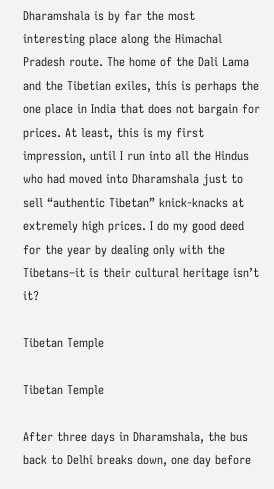Dharamshala is by far the most interesting place along the Himachal Pradesh route. The home of the Dali Lama and the Tibetian exiles, this is perhaps the one place in India that does not bargain for prices. At least, this is my first impression, until I run into all the Hindus who had moved into Dharamshala just to sell “authentic Tibetan” knick-knacks at extremely high prices. I do my good deed for the year by dealing only with the Tibetans–it is their cultural heritage isn’t it?

Tibetan Temple

Tibetan Temple

After three days in Dharamshala, the bus back to Delhi breaks down, one day before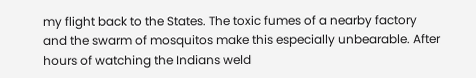my flight back to the States. The toxic fumes of a nearby factory and the swarm of mosquitos make this especially unbearable. After hours of watching the Indians weld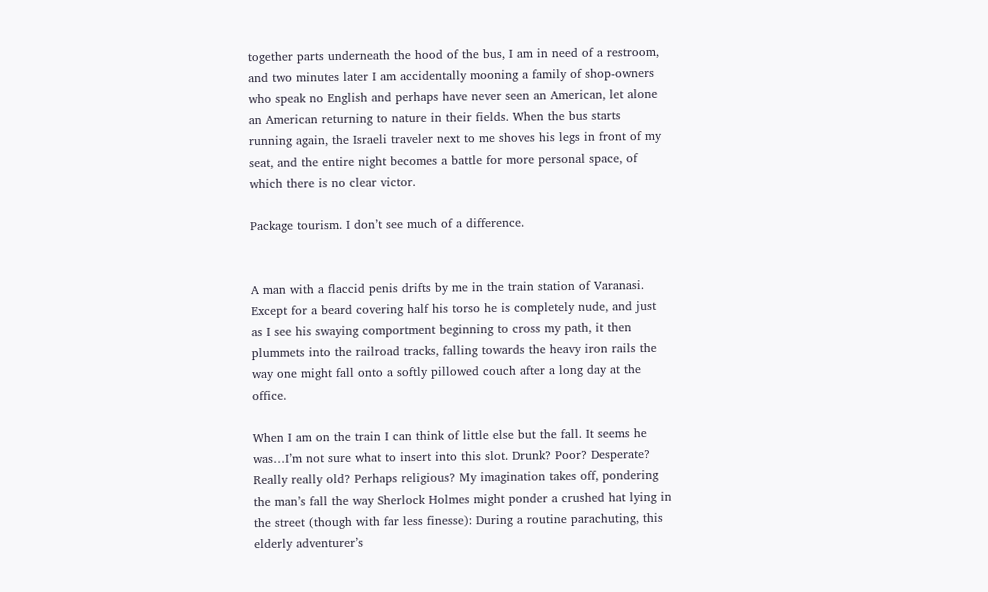together parts underneath the hood of the bus, I am in need of a restroom, and two minutes later I am accidentally mooning a family of shop-owners who speak no English and perhaps have never seen an American, let alone an American returning to nature in their fields. When the bus starts running again, the Israeli traveler next to me shoves his legs in front of my seat, and the entire night becomes a battle for more personal space, of which there is no clear victor.

Package tourism. I don’t see much of a difference.


A man with a flaccid penis drifts by me in the train station of Varanasi. Except for a beard covering half his torso he is completely nude, and just as I see his swaying comportment beginning to cross my path, it then plummets into the railroad tracks, falling towards the heavy iron rails the way one might fall onto a softly pillowed couch after a long day at the office.

When I am on the train I can think of little else but the fall. It seems he was…I’m not sure what to insert into this slot. Drunk? Poor? Desperate? Really really old? Perhaps religious? My imagination takes off, pondering the man’s fall the way Sherlock Holmes might ponder a crushed hat lying in the street (though with far less finesse): During a routine parachuting, this elderly adventurer’s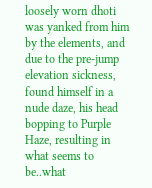loosely worn dhoti was yanked from him by the elements, and due to the pre-jump elevation sickness, found himself in a nude daze, his head bopping to Purple Haze, resulting in what seems to be..what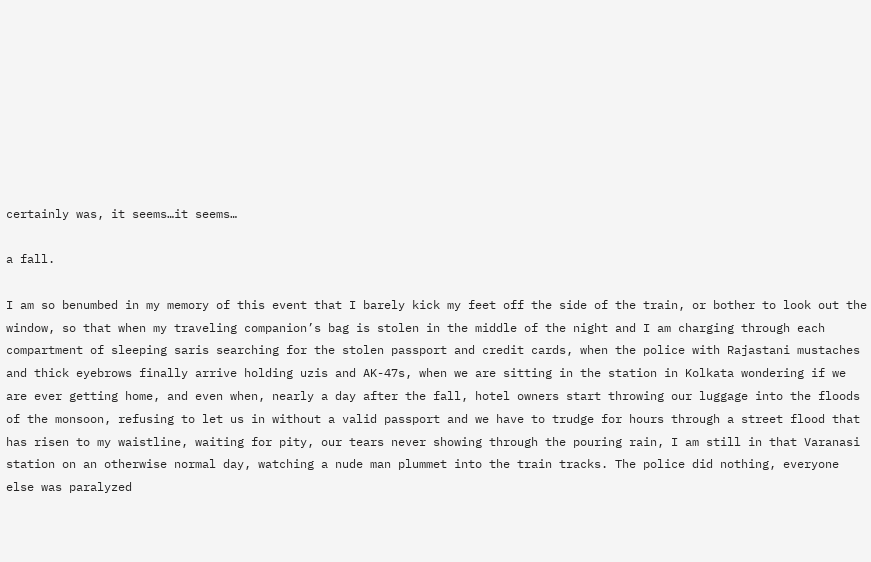certainly was, it seems…it seems…

a fall.

I am so benumbed in my memory of this event that I barely kick my feet off the side of the train, or bother to look out the window, so that when my traveling companion’s bag is stolen in the middle of the night and I am charging through each compartment of sleeping saris searching for the stolen passport and credit cards, when the police with Rajastani mustaches and thick eyebrows finally arrive holding uzis and AK-47s, when we are sitting in the station in Kolkata wondering if we are ever getting home, and even when, nearly a day after the fall, hotel owners start throwing our luggage into the floods of the monsoon, refusing to let us in without a valid passport and we have to trudge for hours through a street flood that has risen to my waistline, waiting for pity, our tears never showing through the pouring rain, I am still in that Varanasi station on an otherwise normal day, watching a nude man plummet into the train tracks. The police did nothing, everyone else was paralyzed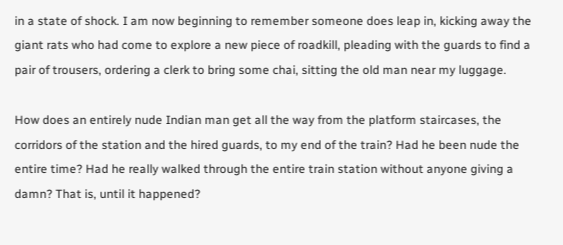in a state of shock. I am now beginning to remember someone does leap in, kicking away the giant rats who had come to explore a new piece of roadkill, pleading with the guards to find a pair of trousers, ordering a clerk to bring some chai, sitting the old man near my luggage.

How does an entirely nude Indian man get all the way from the platform staircases, the corridors of the station and the hired guards, to my end of the train? Had he been nude the entire time? Had he really walked through the entire train station without anyone giving a damn? That is, until it happened?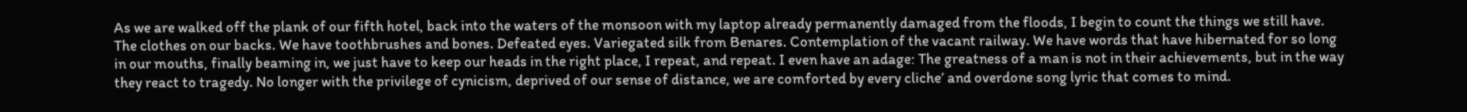As we are walked off the plank of our fifth hotel, back into the waters of the monsoon with my laptop already permanently damaged from the floods, I begin to count the things we still have. The clothes on our backs. We have toothbrushes and bones. Defeated eyes. Variegated silk from Benares. Contemplation of the vacant railway. We have words that have hibernated for so long in our mouths, finally beaming in, we just have to keep our heads in the right place, I repeat, and repeat. I even have an adage: The greatness of a man is not in their achievements, but in the way they react to tragedy. No longer with the privilege of cynicism, deprived of our sense of distance, we are comforted by every cliche’ and overdone song lyric that comes to mind.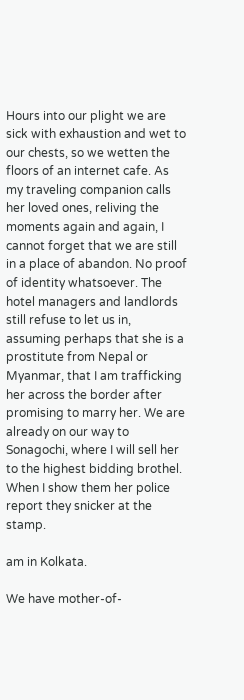Hours into our plight we are sick with exhaustion and wet to our chests, so we wetten the floors of an internet cafe. As my traveling companion calls her loved ones, reliving the moments again and again, I cannot forget that we are still in a place of abandon. No proof of identity whatsoever. The hotel managers and landlords still refuse to let us in, assuming perhaps that she is a prostitute from Nepal or Myanmar, that I am trafficking her across the border after promising to marry her. We are already on our way to Sonagochi, where I will sell her to the highest bidding brothel. When I show them her police report they snicker at the stamp.

am in Kolkata.

We have mother-of-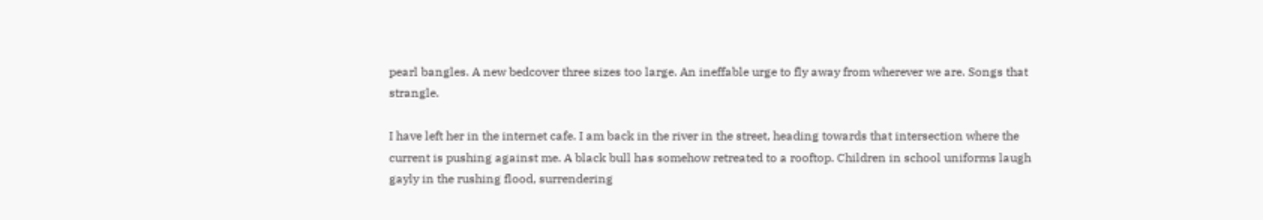pearl bangles. A new bedcover three sizes too large. An ineffable urge to fly away from wherever we are. Songs that strangle.

I have left her in the internet cafe. I am back in the river in the street, heading towards that intersection where the current is pushing against me. A black bull has somehow retreated to a rooftop. Children in school uniforms laugh gayly in the rushing flood, surrendering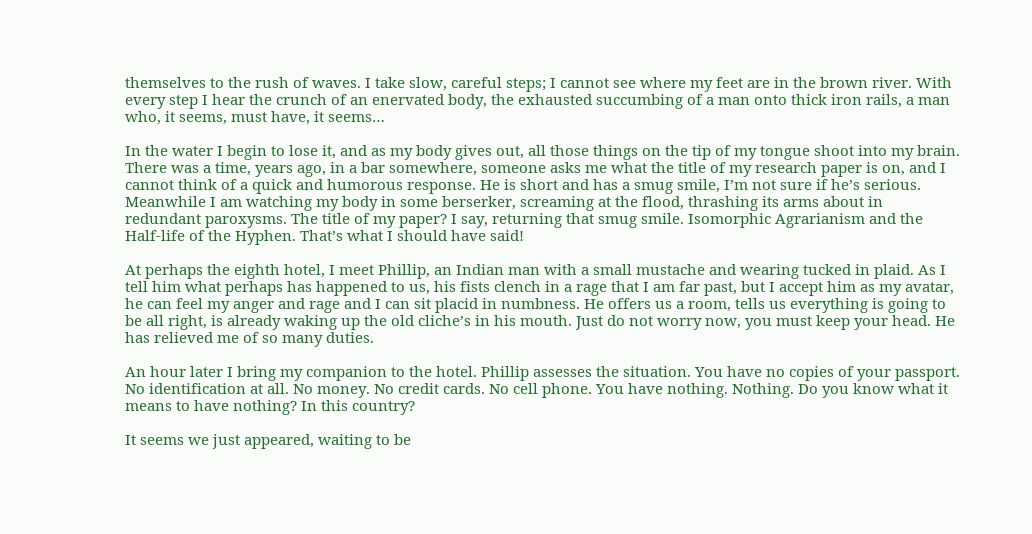themselves to the rush of waves. I take slow, careful steps; I cannot see where my feet are in the brown river. With every step I hear the crunch of an enervated body, the exhausted succumbing of a man onto thick iron rails, a man who, it seems, must have, it seems…

In the water I begin to lose it, and as my body gives out, all those things on the tip of my tongue shoot into my brain. There was a time, years ago, in a bar somewhere, someone asks me what the title of my research paper is on, and I cannot think of a quick and humorous response. He is short and has a smug smile, I’m not sure if he’s serious. Meanwhile I am watching my body in some berserker, screaming at the flood, thrashing its arms about in redundant paroxysms. The title of my paper? I say, returning that smug smile. Isomorphic Agrarianism and the Half-life of the Hyphen. That’s what I should have said!

At perhaps the eighth hotel, I meet Phillip, an Indian man with a small mustache and wearing tucked in plaid. As I tell him what perhaps has happened to us, his fists clench in a rage that I am far past, but I accept him as my avatar, he can feel my anger and rage and I can sit placid in numbness. He offers us a room, tells us everything is going to be all right, is already waking up the old cliche’s in his mouth. Just do not worry now, you must keep your head. He has relieved me of so many duties.

An hour later I bring my companion to the hotel. Phillip assesses the situation. You have no copies of your passport. No identification at all. No money. No credit cards. No cell phone. You have nothing. Nothing. Do you know what it means to have nothing? In this country?

It seems we just appeared, waiting to be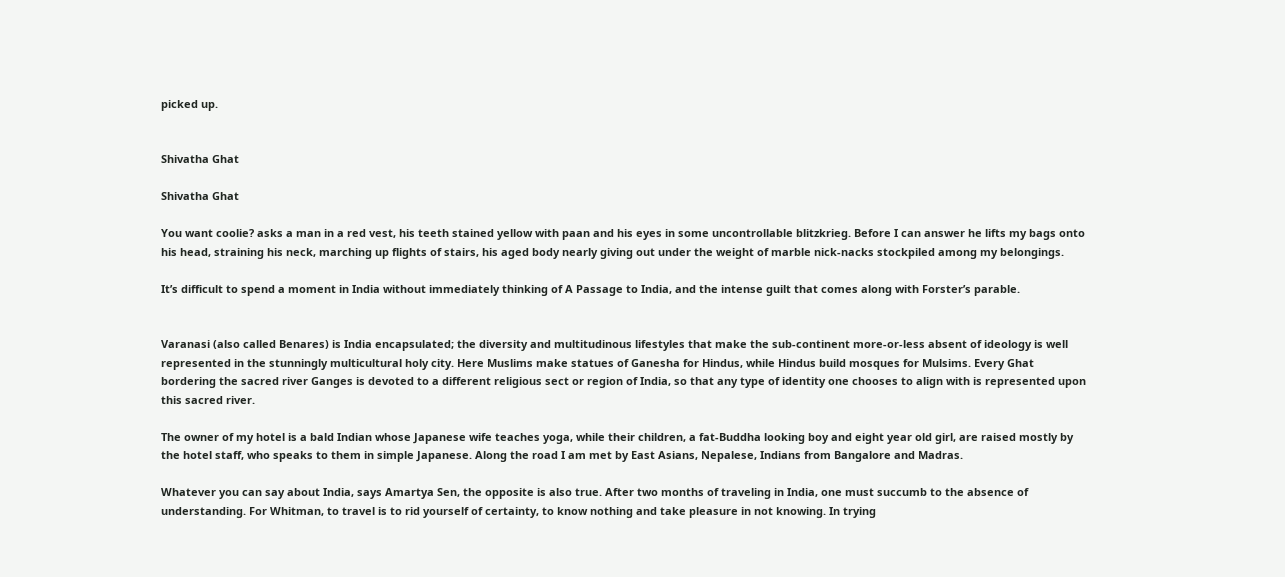picked up.


Shivatha Ghat

Shivatha Ghat

You want coolie? asks a man in a red vest, his teeth stained yellow with paan and his eyes in some uncontrollable blitzkrieg. Before I can answer he lifts my bags onto his head, straining his neck, marching up flights of stairs, his aged body nearly giving out under the weight of marble nick-nacks stockpiled among my belongings.

It’s difficult to spend a moment in India without immediately thinking of A Passage to India, and the intense guilt that comes along with Forster’s parable.


Varanasi (also called Benares) is India encapsulated; the diversity and multitudinous lifestyles that make the sub-continent more-or-less absent of ideology is well represented in the stunningly multicultural holy city. Here Muslims make statues of Ganesha for Hindus, while Hindus build mosques for Mulsims. Every Ghat bordering the sacred river Ganges is devoted to a different religious sect or region of India, so that any type of identity one chooses to align with is represented upon this sacred river.

The owner of my hotel is a bald Indian whose Japanese wife teaches yoga, while their children, a fat-Buddha looking boy and eight year old girl, are raised mostly by the hotel staff, who speaks to them in simple Japanese. Along the road I am met by East Asians, Nepalese, Indians from Bangalore and Madras.

Whatever you can say about India, says Amartya Sen, the opposite is also true. After two months of traveling in India, one must succumb to the absence of understanding. For Whitman, to travel is to rid yourself of certainty, to know nothing and take pleasure in not knowing. In trying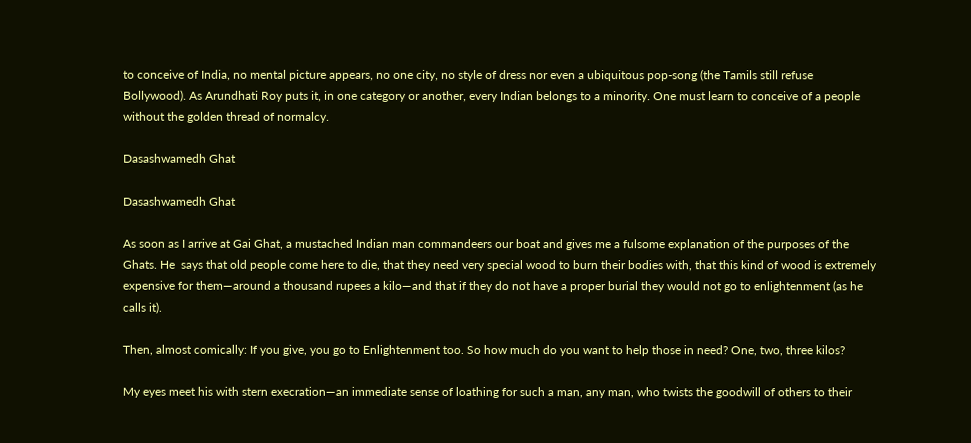to conceive of India, no mental picture appears, no one city, no style of dress nor even a ubiquitous pop-song (the Tamils still refuse Bollywood). As Arundhati Roy puts it, in one category or another, every Indian belongs to a minority. One must learn to conceive of a people without the golden thread of normalcy.

Dasashwamedh Ghat

Dasashwamedh Ghat

As soon as I arrive at Gai Ghat, a mustached Indian man commandeers our boat and gives me a fulsome explanation of the purposes of the Ghats. He  says that old people come here to die, that they need very special wood to burn their bodies with, that this kind of wood is extremely expensive for them—around a thousand rupees a kilo—and that if they do not have a proper burial they would not go to enlightenment (as he calls it).

Then, almost comically: If you give, you go to Enlightenment too. So how much do you want to help those in need? One, two, three kilos?

My eyes meet his with stern execration—an immediate sense of loathing for such a man, any man, who twists the goodwill of others to their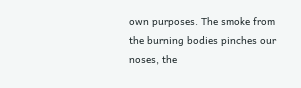own purposes. The smoke from the burning bodies pinches our noses, the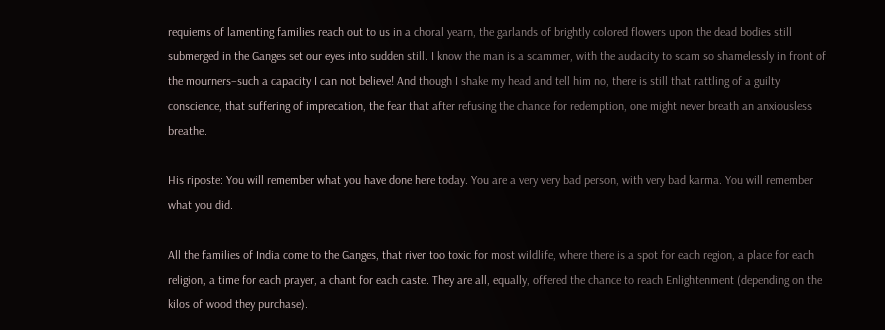requiems of lamenting families reach out to us in a choral yearn, the garlands of brightly colored flowers upon the dead bodies still submerged in the Ganges set our eyes into sudden still. I know the man is a scammer, with the audacity to scam so shamelessly in front of the mourners–such a capacity I can not believe! And though I shake my head and tell him no, there is still that rattling of a guilty conscience, that suffering of imprecation, the fear that after refusing the chance for redemption, one might never breath an anxiousless breathe.

His riposte: You will remember what you have done here today. You are a very very bad person, with very bad karma. You will remember what you did.

All the families of India come to the Ganges, that river too toxic for most wildlife, where there is a spot for each region, a place for each religion, a time for each prayer, a chant for each caste. They are all, equally, offered the chance to reach Enlightenment (depending on the kilos of wood they purchase).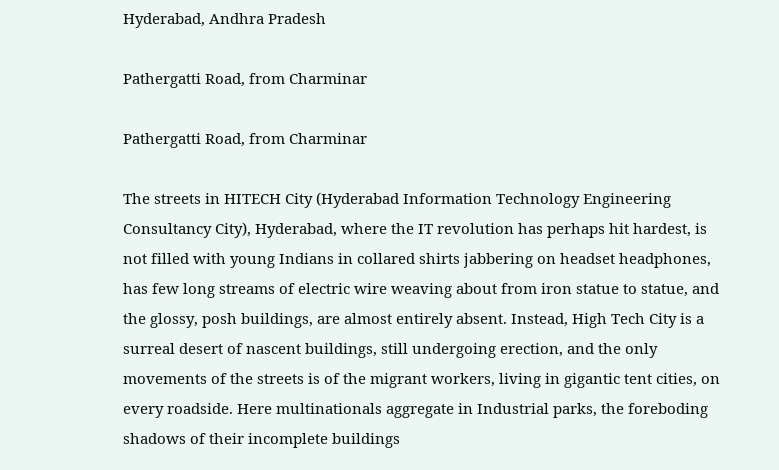Hyderabad, Andhra Pradesh

Pathergatti Road, from Charminar

Pathergatti Road, from Charminar

The streets in HITECH City (Hyderabad Information Technology Engineering Consultancy City), Hyderabad, where the IT revolution has perhaps hit hardest, is not filled with young Indians in collared shirts jabbering on headset headphones, has few long streams of electric wire weaving about from iron statue to statue, and the glossy, posh buildings, are almost entirely absent. Instead, High Tech City is a surreal desert of nascent buildings, still undergoing erection, and the only movements of the streets is of the migrant workers, living in gigantic tent cities, on every roadside. Here multinationals aggregate in Industrial parks, the foreboding shadows of their incomplete buildings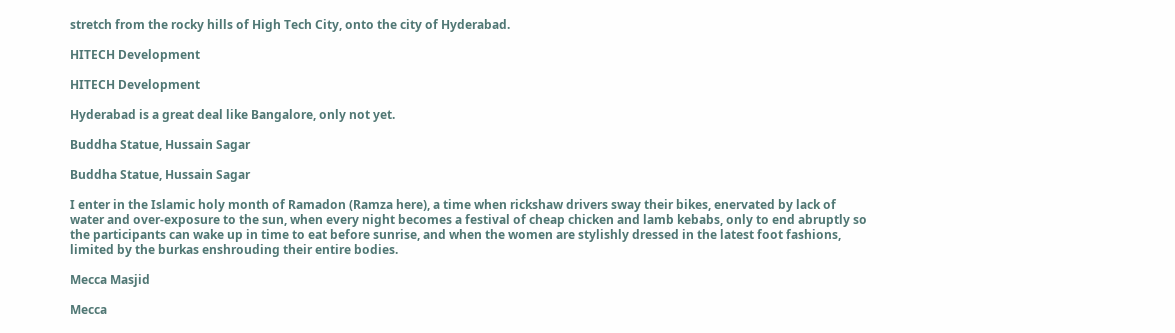stretch from the rocky hills of High Tech City, onto the city of Hyderabad.

HITECH Development

HITECH Development

Hyderabad is a great deal like Bangalore, only not yet.

Buddha Statue, Hussain Sagar

Buddha Statue, Hussain Sagar

I enter in the Islamic holy month of Ramadon (Ramza here), a time when rickshaw drivers sway their bikes, enervated by lack of water and over-exposure to the sun, when every night becomes a festival of cheap chicken and lamb kebabs, only to end abruptly so the participants can wake up in time to eat before sunrise, and when the women are stylishly dressed in the latest foot fashions, limited by the burkas enshrouding their entire bodies.

Mecca Masjid

Mecca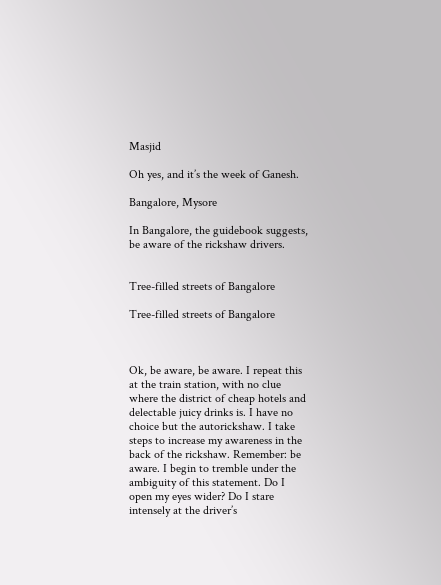Masjid

Oh yes, and it’s the week of Ganesh.

Bangalore, Mysore

In Bangalore, the guidebook suggests, be aware of the rickshaw drivers.


Tree-filled streets of Bangalore

Tree-filled streets of Bangalore



Ok, be aware, be aware. I repeat this at the train station, with no clue where the district of cheap hotels and delectable juicy drinks is. I have no choice but the autorickshaw. I take steps to increase my awareness in the back of the rickshaw. Remember: be aware. I begin to tremble under the ambiguity of this statement. Do I open my eyes wider? Do I stare intensely at the driver’s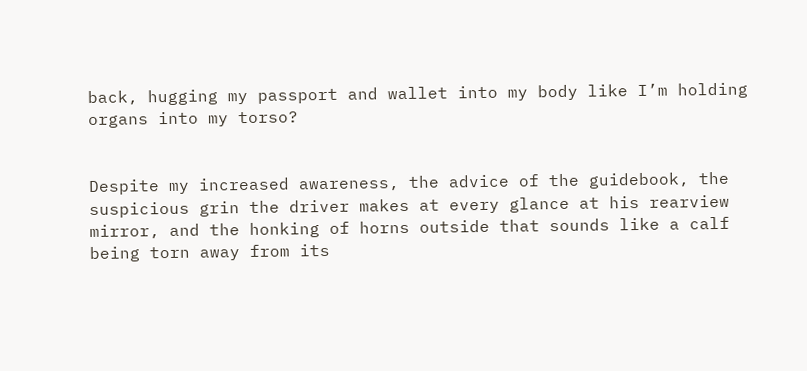back, hugging my passport and wallet into my body like I’m holding organs into my torso?


Despite my increased awareness, the advice of the guidebook, the suspicious grin the driver makes at every glance at his rearview mirror, and the honking of horns outside that sounds like a calf being torn away from its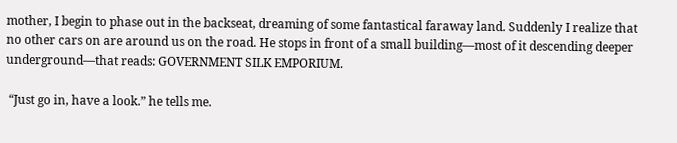mother, I begin to phase out in the backseat, dreaming of some fantastical faraway land. Suddenly I realize that no other cars on are around us on the road. He stops in front of a small building—most of it descending deeper underground—that reads: GOVERNMENT SILK EMPORIUM.

 “Just go in, have a look.” he tells me.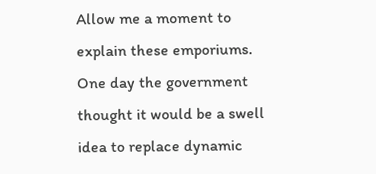Allow me a moment to explain these emporiums. One day the government thought it would be a swell idea to replace dynamic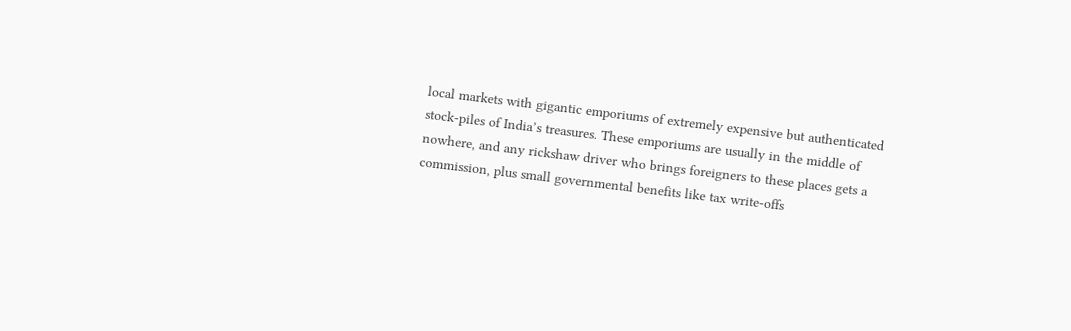local markets with gigantic emporiums of extremely expensive but authenticated stock-piles of India’s treasures. These emporiums are usually in the middle of nowhere, and any rickshaw driver who brings foreigners to these places gets a commission, plus small governmental benefits like tax write-offs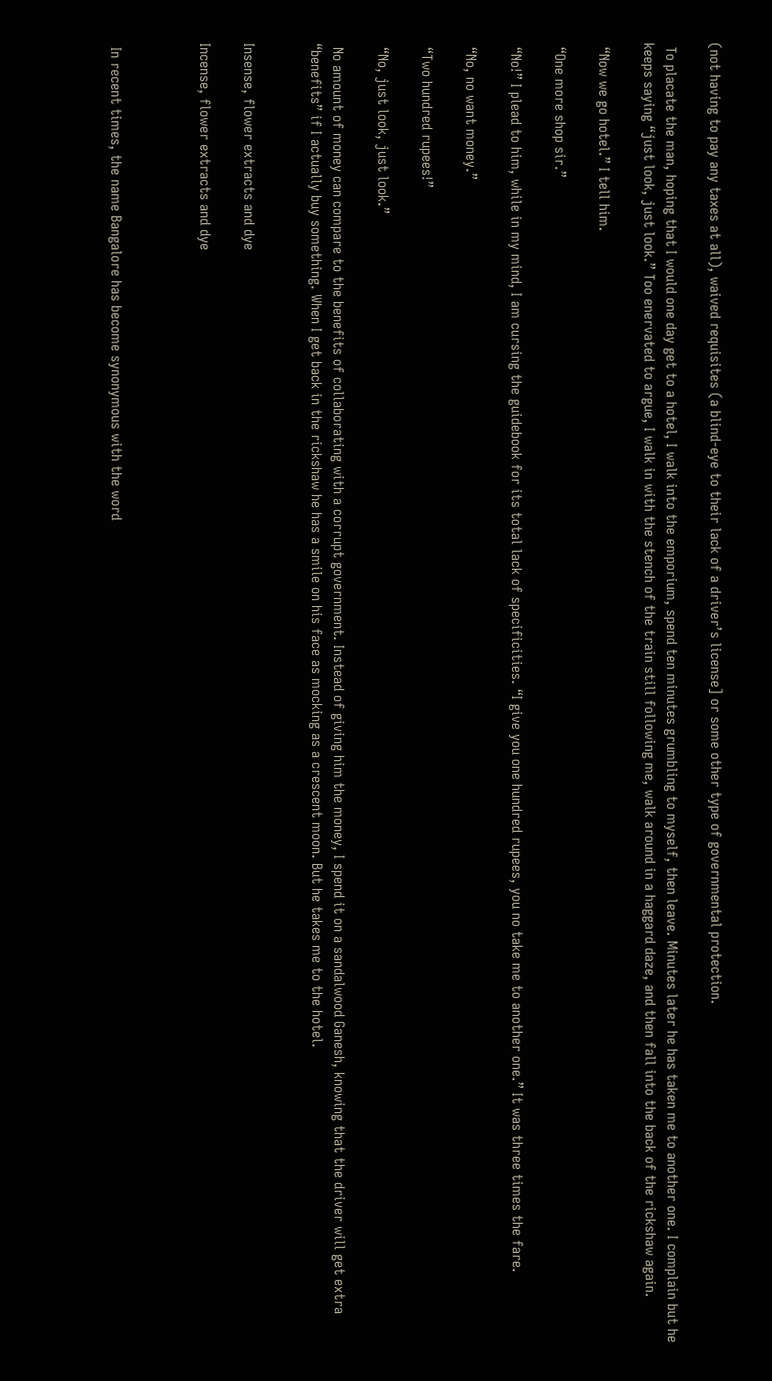(not having to pay any taxes at all), waived requisites (a blind-eye to their lack of a driver’s license] or some other type of governmental protection.

 To placate the man, hoping that I would one day get to a hotel, I walk into the emporium, spend ten minutes grumbling to myself, then leave. Minutes later he has taken me to another one. I complain but he keeps saying “just look, just look.” Too enervated to argue, I walk in with the stench of the train still following me, walk around in a haggard daze, and then fall into the back of the rickshaw again.

 “Now we go hotel.” I tell him.

 “One more shop sir.”

 “No!” I plead to him, while in my mind, I am cursing the guidebook for its total lack of specificities. “I give you one hundred rupees, you no take me to another one.” It was three times the fare.

 “No, no want money.”

 “Two hundred rupees!”

 “No, just look, just look.”

 No amount of money can compare to the benefits of collaborating with a corrupt government. Instead of giving him the money, I spend it on a sandalwood Ganesh, knowing that the driver will get extra “benefits” if I actually buy something. When I get back in the rickshaw he has a smile on his face as mocking as a crescent moon. But he takes me to the hotel.


Insense, flower extracts and dye

Incense, flower extracts and dye



 In recent times, the name Bangalore has become synonymous with the word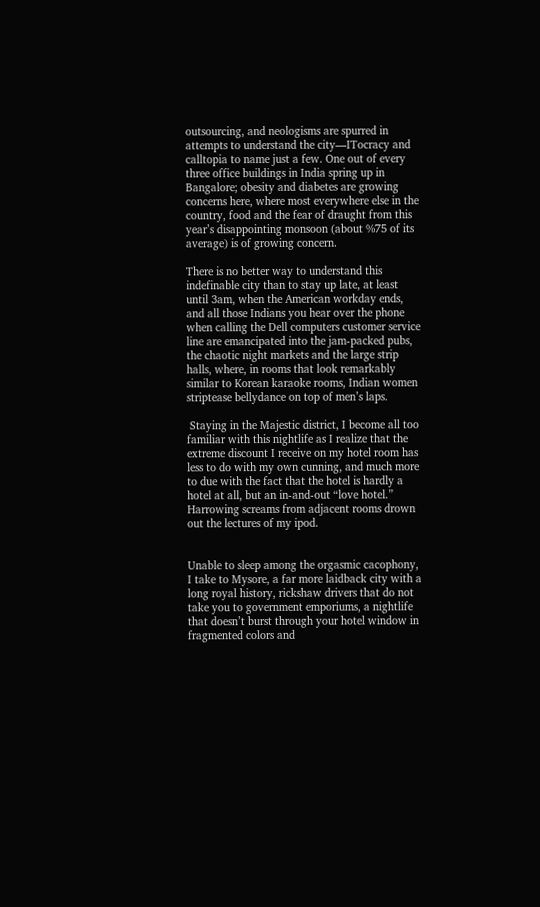outsourcing, and neologisms are spurred in attempts to understand the city—ITocracy and calltopia to name just a few. One out of every three office buildings in India spring up in Bangalore; obesity and diabetes are growing concerns here, where most everywhere else in the country, food and the fear of draught from this year’s disappointing monsoon (about %75 of its average) is of growing concern.

There is no better way to understand this indefinable city than to stay up late, at least until 3am, when the American workday ends, and all those Indians you hear over the phone when calling the Dell computers customer service line are emancipated into the jam-packed pubs, the chaotic night markets and the large strip halls, where, in rooms that look remarkably similar to Korean karaoke rooms, Indian women striptease bellydance on top of men’s laps.

 Staying in the Majestic district, I become all too familiar with this nightlife as I realize that the extreme discount I receive on my hotel room has less to do with my own cunning, and much more to due with the fact that the hotel is hardly a hotel at all, but an in-and-out “love hotel.” Harrowing screams from adjacent rooms drown out the lectures of my ipod.


Unable to sleep among the orgasmic cacophony, I take to Mysore, a far more laidback city with a long royal history, rickshaw drivers that do not take you to government emporiums, a nightlife that doesn’t burst through your hotel window in fragmented colors and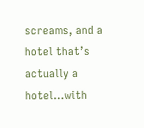screams, and a hotel that’s actually a hotel…with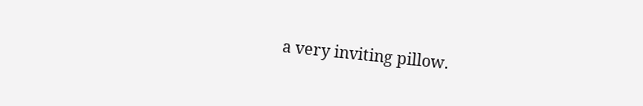a very inviting pillow.